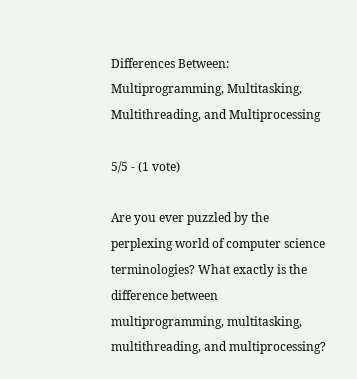Differences Between: Multiprogramming, Multitasking, Multithreading, and Multiprocessing

5/5 - (1 vote)

Are you ever puzzled by the perplexing world of computer science terminologies? What exactly is the difference between multiprogramming, multitasking, multithreading, and multiprocessing?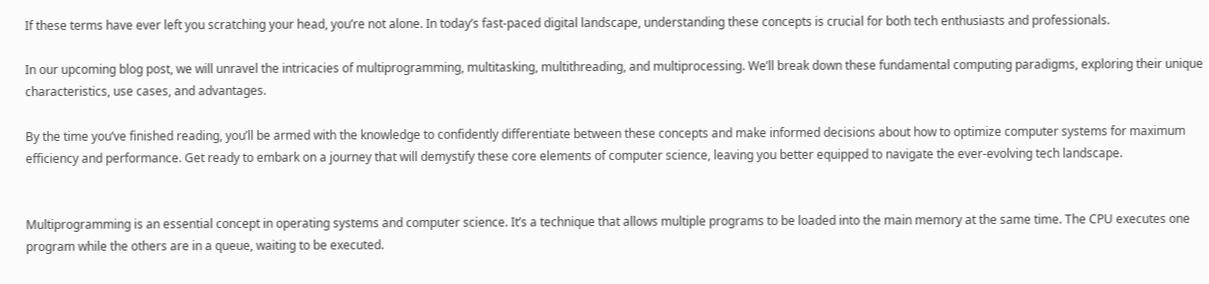If these terms have ever left you scratching your head, you’re not alone. In today’s fast-paced digital landscape, understanding these concepts is crucial for both tech enthusiasts and professionals.

In our upcoming blog post, we will unravel the intricacies of multiprogramming, multitasking, multithreading, and multiprocessing. We’ll break down these fundamental computing paradigms, exploring their unique characteristics, use cases, and advantages.

By the time you’ve finished reading, you’ll be armed with the knowledge to confidently differentiate between these concepts and make informed decisions about how to optimize computer systems for maximum efficiency and performance. Get ready to embark on a journey that will demystify these core elements of computer science, leaving you better equipped to navigate the ever-evolving tech landscape.


Multiprogramming is an essential concept in operating systems and computer science. It’s a technique that allows multiple programs to be loaded into the main memory at the same time. The CPU executes one program while the others are in a queue, waiting to be executed.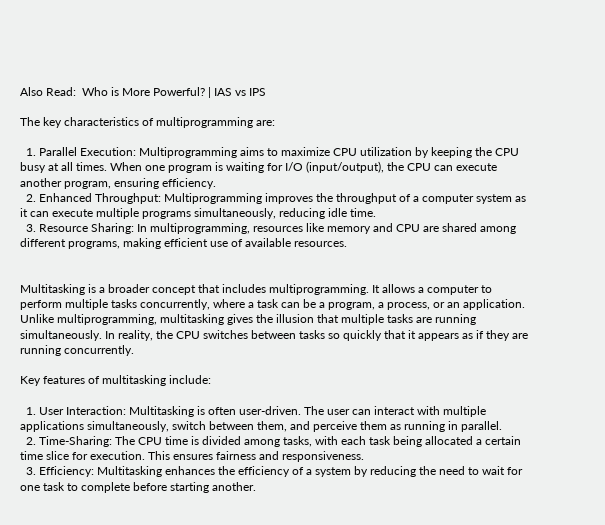Also Read:  Who is More Powerful? | IAS vs IPS

The key characteristics of multiprogramming are:

  1. Parallel Execution: Multiprogramming aims to maximize CPU utilization by keeping the CPU busy at all times. When one program is waiting for I/O (input/output), the CPU can execute another program, ensuring efficiency.
  2. Enhanced Throughput: Multiprogramming improves the throughput of a computer system as it can execute multiple programs simultaneously, reducing idle time.
  3. Resource Sharing: In multiprogramming, resources like memory and CPU are shared among different programs, making efficient use of available resources.


Multitasking is a broader concept that includes multiprogramming. It allows a computer to perform multiple tasks concurrently, where a task can be a program, a process, or an application. Unlike multiprogramming, multitasking gives the illusion that multiple tasks are running simultaneously. In reality, the CPU switches between tasks so quickly that it appears as if they are running concurrently.

Key features of multitasking include:

  1. User Interaction: Multitasking is often user-driven. The user can interact with multiple applications simultaneously, switch between them, and perceive them as running in parallel.
  2. Time-Sharing: The CPU time is divided among tasks, with each task being allocated a certain time slice for execution. This ensures fairness and responsiveness.
  3. Efficiency: Multitasking enhances the efficiency of a system by reducing the need to wait for one task to complete before starting another.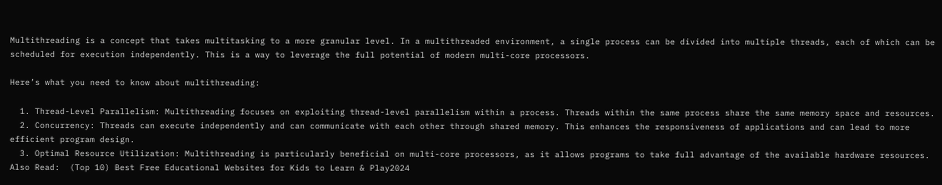Multithreading is a concept that takes multitasking to a more granular level. In a multithreaded environment, a single process can be divided into multiple threads, each of which can be scheduled for execution independently. This is a way to leverage the full potential of modern multi-core processors.

Here’s what you need to know about multithreading:

  1. Thread-Level Parallelism: Multithreading focuses on exploiting thread-level parallelism within a process. Threads within the same process share the same memory space and resources.
  2. Concurrency: Threads can execute independently and can communicate with each other through shared memory. This enhances the responsiveness of applications and can lead to more efficient program design.
  3. Optimal Resource Utilization: Multithreading is particularly beneficial on multi-core processors, as it allows programs to take full advantage of the available hardware resources.
Also Read:  (Top 10) Best Free Educational Websites for Kids to Learn & Play2024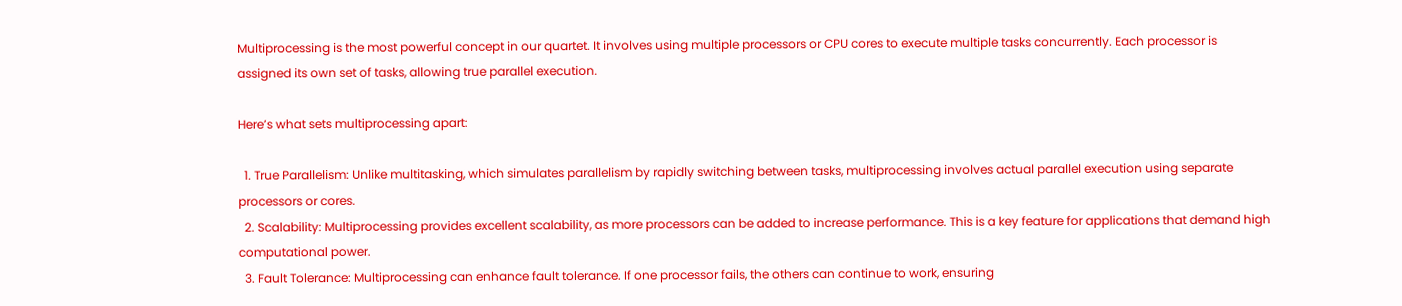Multiprocessing is the most powerful concept in our quartet. It involves using multiple processors or CPU cores to execute multiple tasks concurrently. Each processor is assigned its own set of tasks, allowing true parallel execution.

Here’s what sets multiprocessing apart:

  1. True Parallelism: Unlike multitasking, which simulates parallelism by rapidly switching between tasks, multiprocessing involves actual parallel execution using separate processors or cores.
  2. Scalability: Multiprocessing provides excellent scalability, as more processors can be added to increase performance. This is a key feature for applications that demand high computational power.
  3. Fault Tolerance: Multiprocessing can enhance fault tolerance. If one processor fails, the others can continue to work, ensuring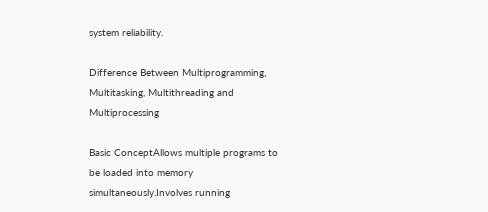system reliability.

Difference Between Multiprogramming, Multitasking, Multithreading and Multiprocessing

Basic ConceptAllows multiple programs to be loaded into memory simultaneously.Involves running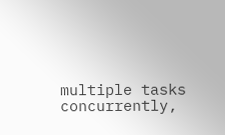multiple tasks concurrently,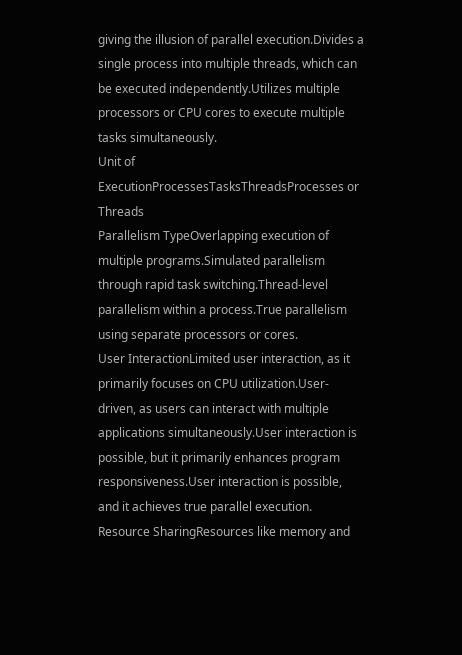giving the illusion of parallel execution.Divides a single process into multiple threads, which can be executed independently.Utilizes multiple processors or CPU cores to execute multiple tasks simultaneously.
Unit of ExecutionProcessesTasksThreadsProcesses or Threads
Parallelism TypeOverlapping execution of multiple programs.Simulated parallelism through rapid task switching.Thread-level parallelism within a process.True parallelism using separate processors or cores.
User InteractionLimited user interaction, as it primarily focuses on CPU utilization.User-driven, as users can interact with multiple applications simultaneously.User interaction is possible, but it primarily enhances program responsiveness.User interaction is possible, and it achieves true parallel execution.
Resource SharingResources like memory and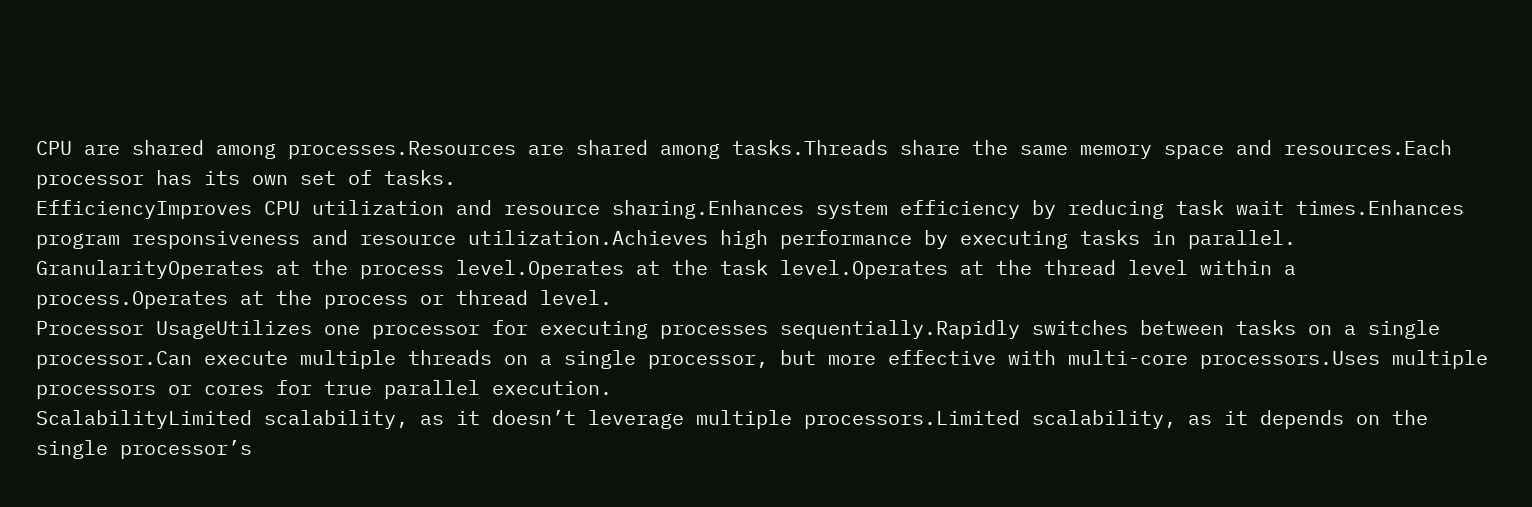CPU are shared among processes.Resources are shared among tasks.Threads share the same memory space and resources.Each processor has its own set of tasks.
EfficiencyImproves CPU utilization and resource sharing.Enhances system efficiency by reducing task wait times.Enhances program responsiveness and resource utilization.Achieves high performance by executing tasks in parallel.
GranularityOperates at the process level.Operates at the task level.Operates at the thread level within a process.Operates at the process or thread level.
Processor UsageUtilizes one processor for executing processes sequentially.Rapidly switches between tasks on a single processor.Can execute multiple threads on a single processor, but more effective with multi-core processors.Uses multiple processors or cores for true parallel execution.
ScalabilityLimited scalability, as it doesn’t leverage multiple processors.Limited scalability, as it depends on the single processor’s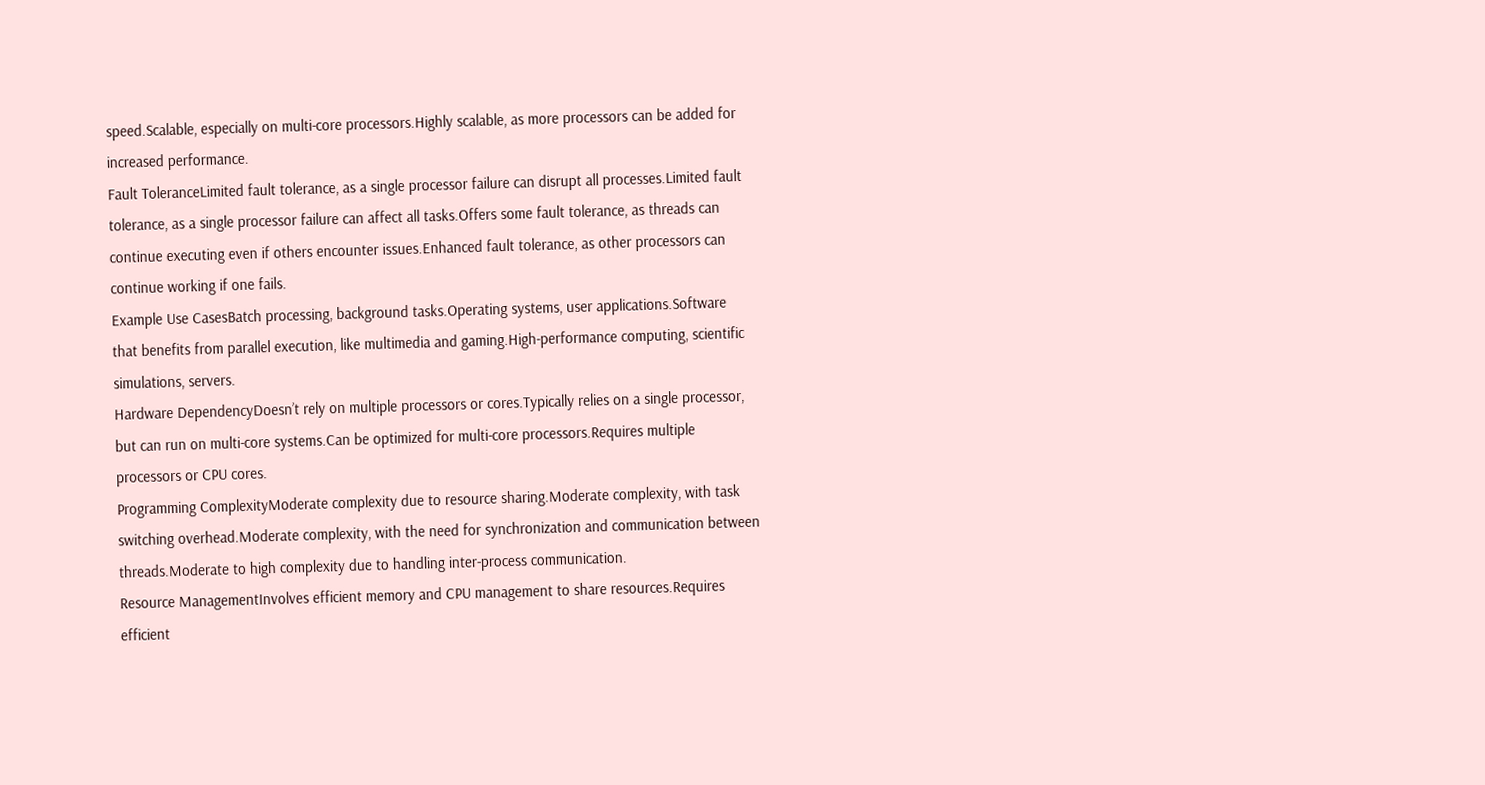speed.Scalable, especially on multi-core processors.Highly scalable, as more processors can be added for increased performance.
Fault ToleranceLimited fault tolerance, as a single processor failure can disrupt all processes.Limited fault tolerance, as a single processor failure can affect all tasks.Offers some fault tolerance, as threads can continue executing even if others encounter issues.Enhanced fault tolerance, as other processors can continue working if one fails.
Example Use CasesBatch processing, background tasks.Operating systems, user applications.Software that benefits from parallel execution, like multimedia and gaming.High-performance computing, scientific simulations, servers.
Hardware DependencyDoesn’t rely on multiple processors or cores.Typically relies on a single processor, but can run on multi-core systems.Can be optimized for multi-core processors.Requires multiple processors or CPU cores.
Programming ComplexityModerate complexity due to resource sharing.Moderate complexity, with task switching overhead.Moderate complexity, with the need for synchronization and communication between threads.Moderate to high complexity due to handling inter-process communication.
Resource ManagementInvolves efficient memory and CPU management to share resources.Requires efficient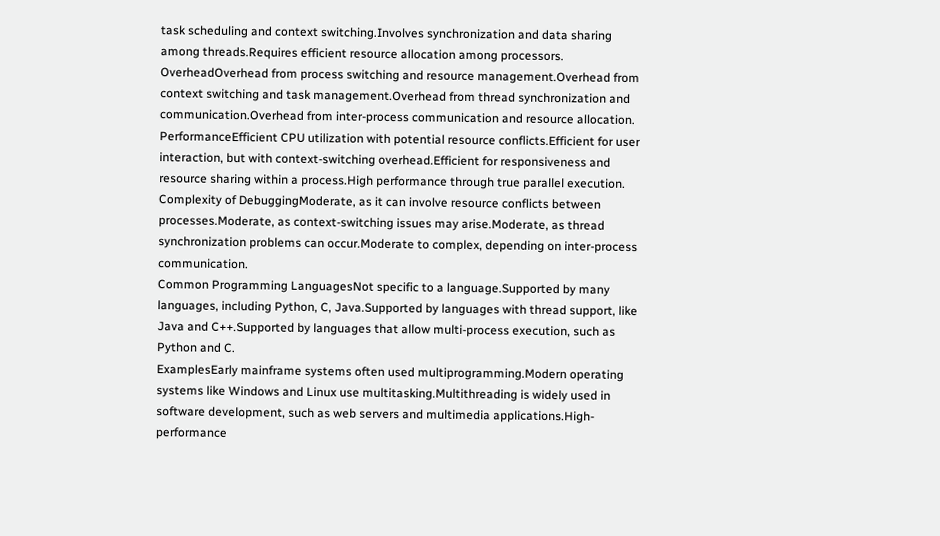task scheduling and context switching.Involves synchronization and data sharing among threads.Requires efficient resource allocation among processors.
OverheadOverhead from process switching and resource management.Overhead from context switching and task management.Overhead from thread synchronization and communication.Overhead from inter-process communication and resource allocation.
PerformanceEfficient CPU utilization with potential resource conflicts.Efficient for user interaction, but with context-switching overhead.Efficient for responsiveness and resource sharing within a process.High performance through true parallel execution.
Complexity of DebuggingModerate, as it can involve resource conflicts between processes.Moderate, as context-switching issues may arise.Moderate, as thread synchronization problems can occur.Moderate to complex, depending on inter-process communication.
Common Programming LanguagesNot specific to a language.Supported by many languages, including Python, C, Java.Supported by languages with thread support, like Java and C++.Supported by languages that allow multi-process execution, such as Python and C.
ExamplesEarly mainframe systems often used multiprogramming.Modern operating systems like Windows and Linux use multitasking.Multithreading is widely used in software development, such as web servers and multimedia applications.High-performance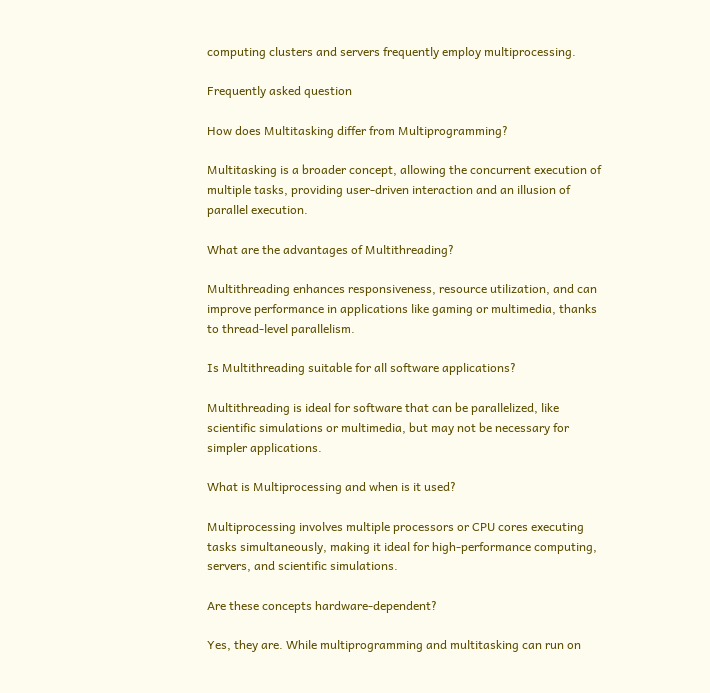computing clusters and servers frequently employ multiprocessing.

Frequently asked question

How does Multitasking differ from Multiprogramming?

Multitasking is a broader concept, allowing the concurrent execution of multiple tasks, providing user-driven interaction and an illusion of parallel execution.

What are the advantages of Multithreading?

Multithreading enhances responsiveness, resource utilization, and can improve performance in applications like gaming or multimedia, thanks to thread-level parallelism.

Is Multithreading suitable for all software applications?

Multithreading is ideal for software that can be parallelized, like scientific simulations or multimedia, but may not be necessary for simpler applications.

What is Multiprocessing and when is it used?

Multiprocessing involves multiple processors or CPU cores executing tasks simultaneously, making it ideal for high-performance computing, servers, and scientific simulations.

Are these concepts hardware-dependent?

Yes, they are. While multiprogramming and multitasking can run on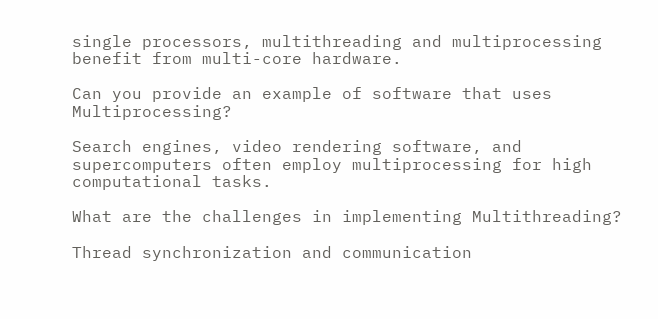single processors, multithreading and multiprocessing benefit from multi-core hardware.

Can you provide an example of software that uses Multiprocessing?

Search engines, video rendering software, and supercomputers often employ multiprocessing for high computational tasks.

What are the challenges in implementing Multithreading?

Thread synchronization and communication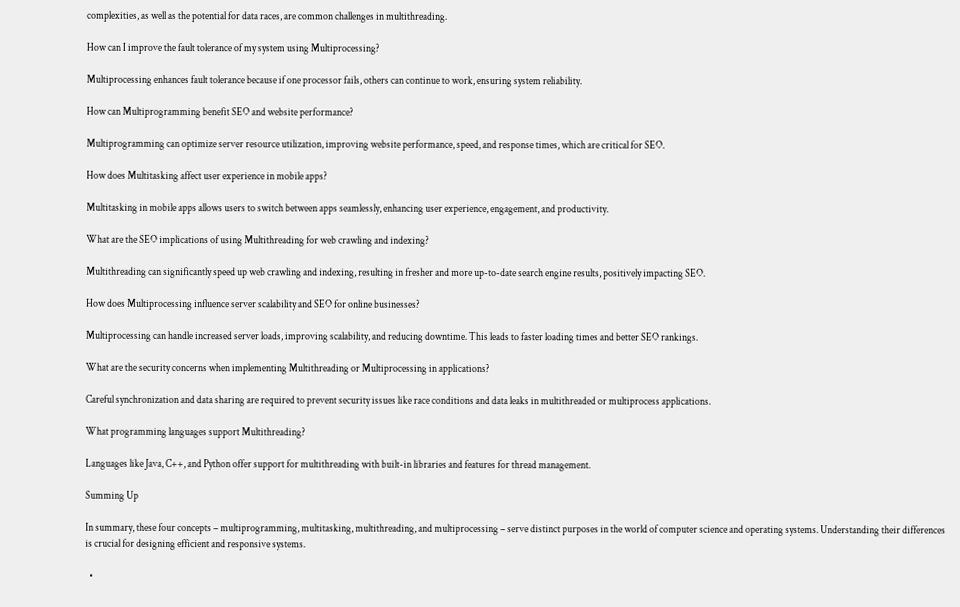complexities, as well as the potential for data races, are common challenges in multithreading.

How can I improve the fault tolerance of my system using Multiprocessing?

Multiprocessing enhances fault tolerance because if one processor fails, others can continue to work, ensuring system reliability.

How can Multiprogramming benefit SEO and website performance?

Multiprogramming can optimize server resource utilization, improving website performance, speed, and response times, which are critical for SEO.

How does Multitasking affect user experience in mobile apps?

Multitasking in mobile apps allows users to switch between apps seamlessly, enhancing user experience, engagement, and productivity.

What are the SEO implications of using Multithreading for web crawling and indexing?

Multithreading can significantly speed up web crawling and indexing, resulting in fresher and more up-to-date search engine results, positively impacting SEO.

How does Multiprocessing influence server scalability and SEO for online businesses?

Multiprocessing can handle increased server loads, improving scalability, and reducing downtime. This leads to faster loading times and better SEO rankings.

What are the security concerns when implementing Multithreading or Multiprocessing in applications?

Careful synchronization and data sharing are required to prevent security issues like race conditions and data leaks in multithreaded or multiprocess applications.

What programming languages support Multithreading?

Languages like Java, C++, and Python offer support for multithreading with built-in libraries and features for thread management.

Summing Up

In summary, these four concepts – multiprogramming, multitasking, multithreading, and multiprocessing – serve distinct purposes in the world of computer science and operating systems. Understanding their differences is crucial for designing efficient and responsive systems.

  •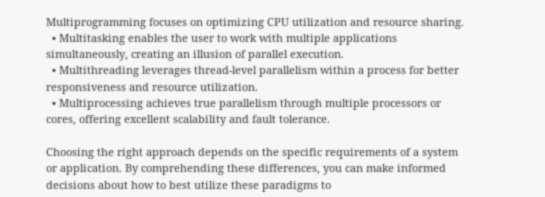Multiprogramming focuses on optimizing CPU utilization and resource sharing.
  • Multitasking enables the user to work with multiple applications simultaneously, creating an illusion of parallel execution.
  • Multithreading leverages thread-level parallelism within a process for better responsiveness and resource utilization.
  • Multiprocessing achieves true parallelism through multiple processors or cores, offering excellent scalability and fault tolerance.

Choosing the right approach depends on the specific requirements of a system or application. By comprehending these differences, you can make informed decisions about how to best utilize these paradigms to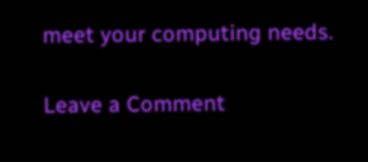meet your computing needs.

Leave a Comment